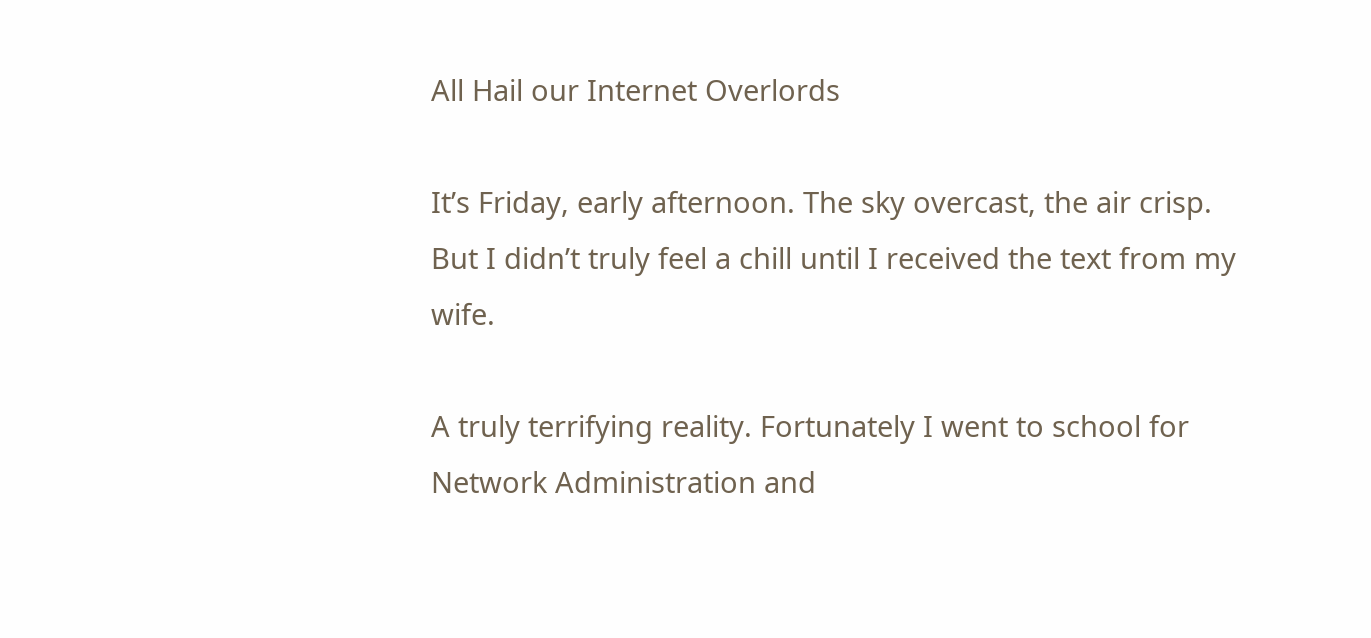All Hail our Internet Overlords

It’s Friday, early afternoon. The sky overcast, the air crisp. But I didn’t truly feel a chill until I received the text from my wife.

A truly terrifying reality. Fortunately I went to school for Network Administration and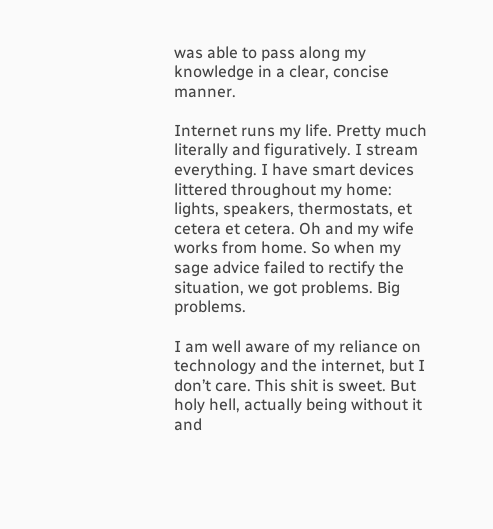was able to pass along my knowledge in a clear, concise manner.

Internet runs my life. Pretty much literally and figuratively. I stream everything. I have smart devices littered throughout my home: lights, speakers, thermostats, et cetera et cetera. Oh and my wife works from home. So when my sage advice failed to rectify the situation, we got problems. Big problems.

I am well aware of my reliance on technology and the internet, but I don’t care. This shit is sweet. But holy hell, actually being without it and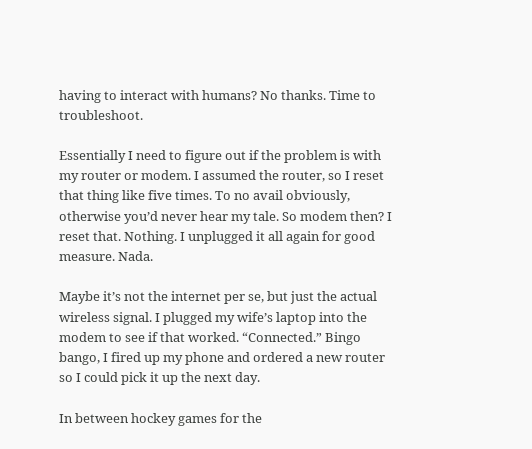having to interact with humans? No thanks. Time to troubleshoot.

Essentially I need to figure out if the problem is with my router or modem. I assumed the router, so I reset that thing like five times. To no avail obviously, otherwise you’d never hear my tale. So modem then? I reset that. Nothing. I unplugged it all again for good measure. Nada.

Maybe it’s not the internet per se, but just the actual wireless signal. I plugged my wife’s laptop into the modem to see if that worked. “Connected.” Bingo bango, I fired up my phone and ordered a new router so I could pick it up the next day.

In between hockey games for the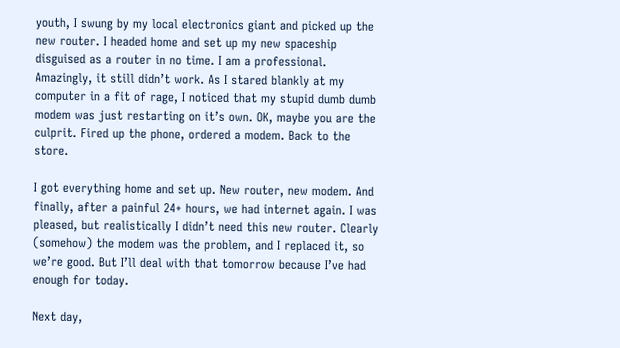youth, I swung by my local electronics giant and picked up the new router. I headed home and set up my new spaceship disguised as a router in no time. I am a professional. Amazingly, it still didn’t work. As I stared blankly at my computer in a fit of rage, I noticed that my stupid dumb dumb modem was just restarting on it’s own. OK, maybe you are the culprit. Fired up the phone, ordered a modem. Back to the store.

I got everything home and set up. New router, new modem. And finally, after a painful 24+ hours, we had internet again. I was pleased, but realistically I didn’t need this new router. Clearly (somehow) the modem was the problem, and I replaced it, so we’re good. But I’ll deal with that tomorrow because I’ve had enough for today.

Next day,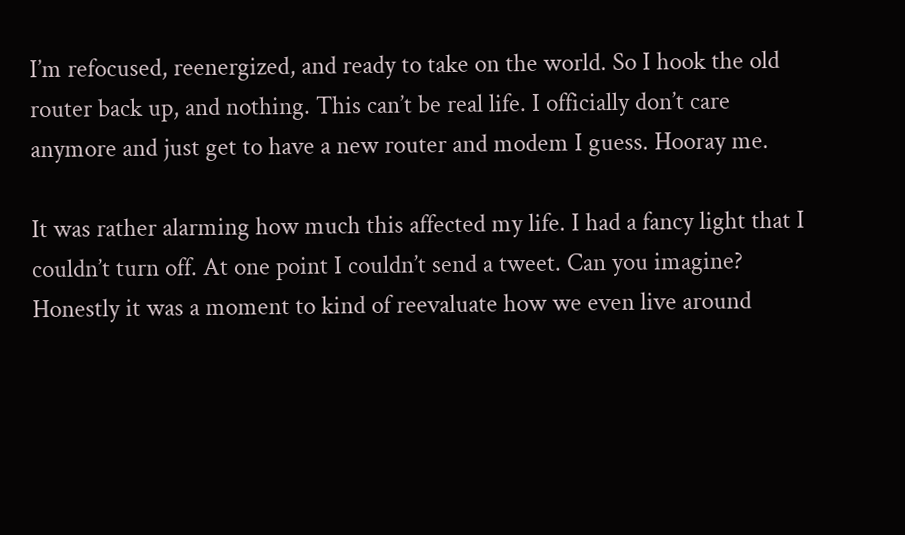I’m refocused, reenergized, and ready to take on the world. So I hook the old router back up, and nothing. This can’t be real life. I officially don’t care anymore and just get to have a new router and modem I guess. Hooray me.

It was rather alarming how much this affected my life. I had a fancy light that I couldn’t turn off. At one point I couldn’t send a tweet. Can you imagine? Honestly it was a moment to kind of reevaluate how we even live around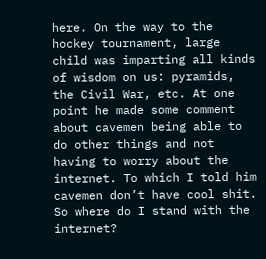here. On the way to the hockey tournament, large child was imparting all kinds of wisdom on us: pyramids, the Civil War, etc. At one point he made some comment about cavemen being able to do other things and not having to worry about the internet. To which I told him cavemen don’t have cool shit. So where do I stand with the internet?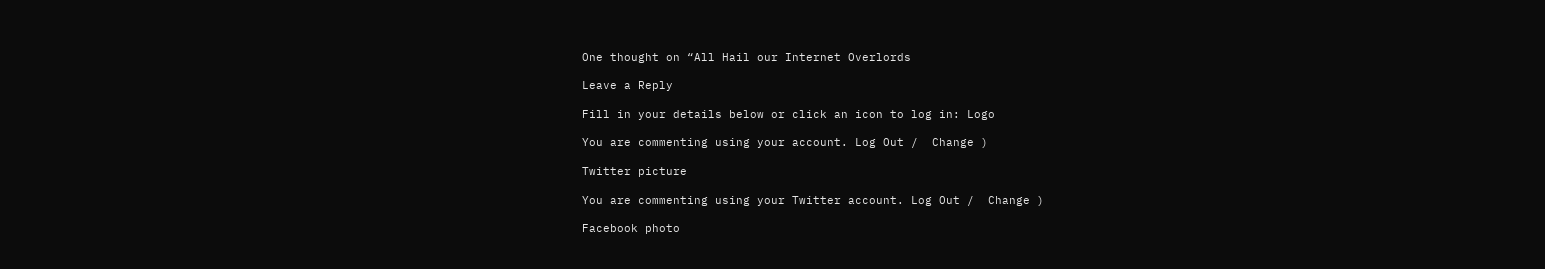One thought on “All Hail our Internet Overlords

Leave a Reply

Fill in your details below or click an icon to log in: Logo

You are commenting using your account. Log Out /  Change )

Twitter picture

You are commenting using your Twitter account. Log Out /  Change )

Facebook photo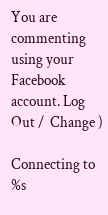You are commenting using your Facebook account. Log Out /  Change )

Connecting to %s